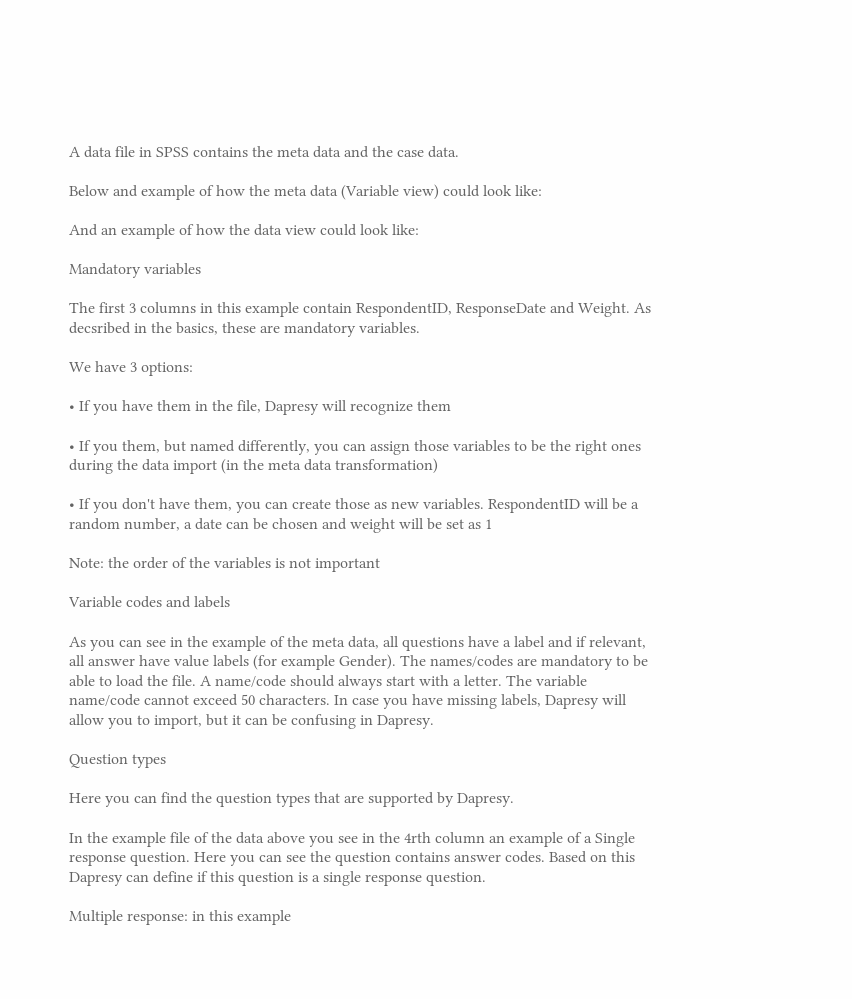A data file in SPSS contains the meta data and the case data.

Below and example of how the meta data (Variable view) could look like:

And an example of how the data view could look like:

Mandatory variables

The first 3 columns in this example contain RespondentID, ResponseDate and Weight. As decsribed in the basics, these are mandatory variables.

We have 3 options:

• If you have them in the file, Dapresy will recognize them

• If you them, but named differently, you can assign those variables to be the right ones during the data import (in the meta data transformation)

• If you don't have them, you can create those as new variables. RespondentID will be a random number, a date can be chosen and weight will be set as 1

Note: the order of the variables is not important

Variable codes and labels

As you can see in the example of the meta data, all questions have a label and if relevant, all answer have value labels (for example Gender). The names/codes are mandatory to be able to load the file. A name/code should always start with a letter. The variable name/code cannot exceed 50 characters. In case you have missing labels, Dapresy will allow you to import, but it can be confusing in Dapresy.

Question types

Here you can find the question types that are supported by Dapresy.

In the example file of the data above you see in the 4rth column an example of a Single response question. Here you can see the question contains answer codes. Based on this Dapresy can define if this question is a single response question.

Multiple response: in this example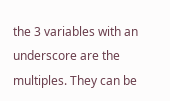the 3 variables with an underscore are the multiples. They can be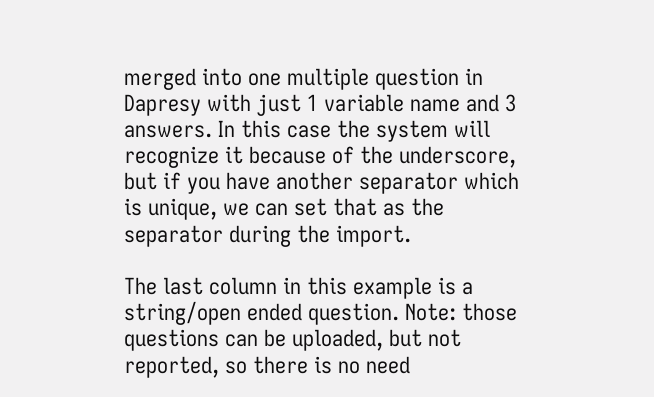merged into one multiple question in Dapresy with just 1 variable name and 3 answers. In this case the system will recognize it because of the underscore, but if you have another separator which is unique, we can set that as the separator during the import.

The last column in this example is a string/open ended question. Note: those questions can be uploaded, but not reported, so there is no need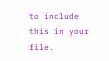to include this in your file.